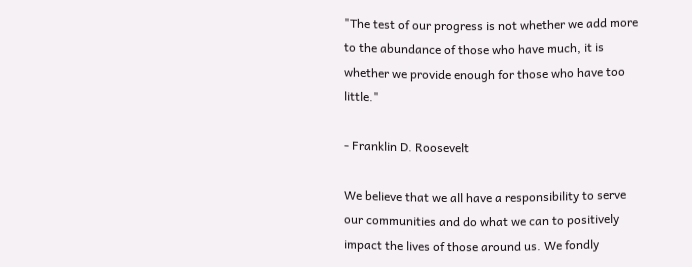"The test of our progress is not whether we add more to the abundance of those who have much, it is whether we provide enough for those who have too little."

- Franklin D. Roosevelt

We believe that we all have a responsibility to serve our communities and do what we can to positively impact the lives of those around us. We fondly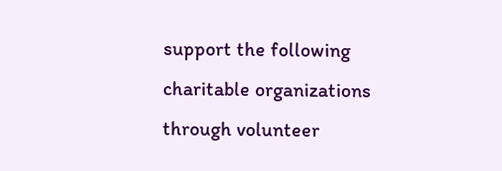support the following charitable organizations through volunteer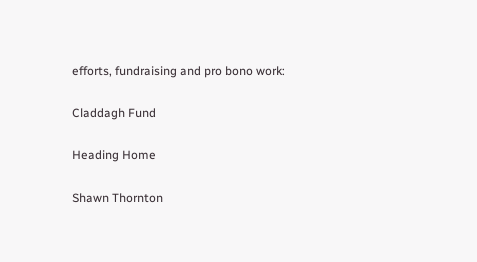efforts, fundraising and pro bono work:

Claddagh Fund

Heading Home

Shawn Thornton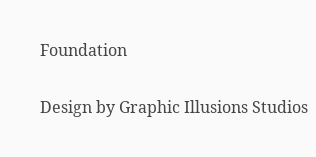Foundation

Design by Graphic Illusions Studios